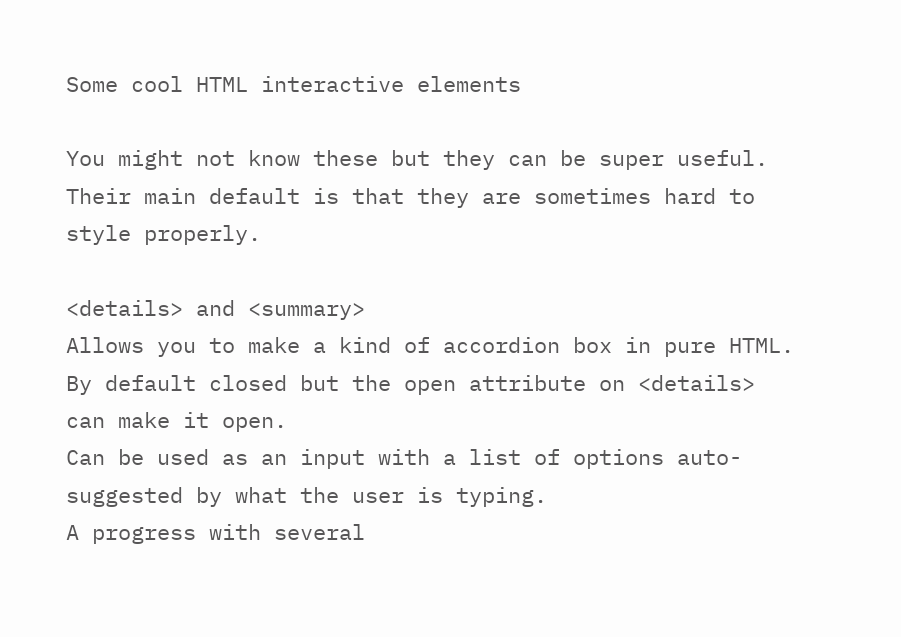Some cool HTML interactive elements

You might not know these but they can be super useful. Their main default is that they are sometimes hard to style properly.

<details> and <summary>
Allows you to make a kind of accordion box in pure HTML. By default closed but the open attribute on <details> can make it open.
Can be used as an input with a list of options auto-suggested by what the user is typing.
A progress with several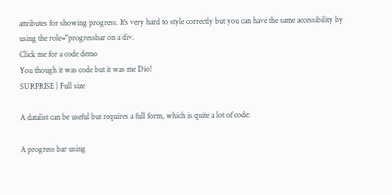attributes for showing progress. It's very hard to style correctly but you can have the same accessibility by using the role="progressbar on a div.
Click me for a code demo
You though it was code but it was me Dio!
SURPRISE | Full size

A datalist can be useful but requires a full form, which is quite a lot of code:

A progress bar using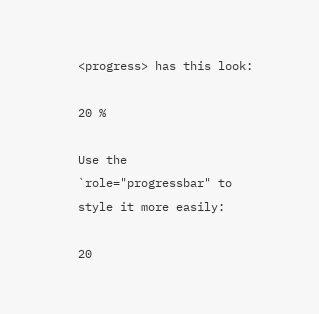<progress> has this look:

20 %

Use the `role="progressbar" to style it more easily:

20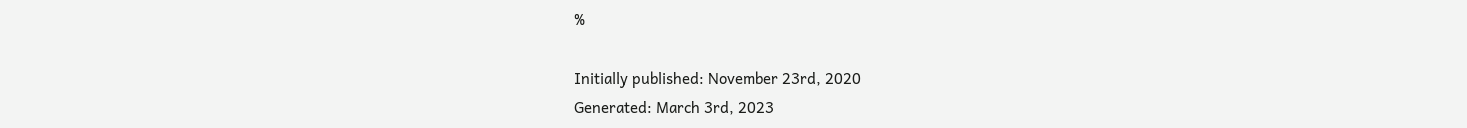%

Initially published: November 23rd, 2020
Generated: March 3rd, 2023